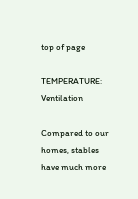top of page

TEMPERATURE: Ventilation

Compared to our homes, stables have much more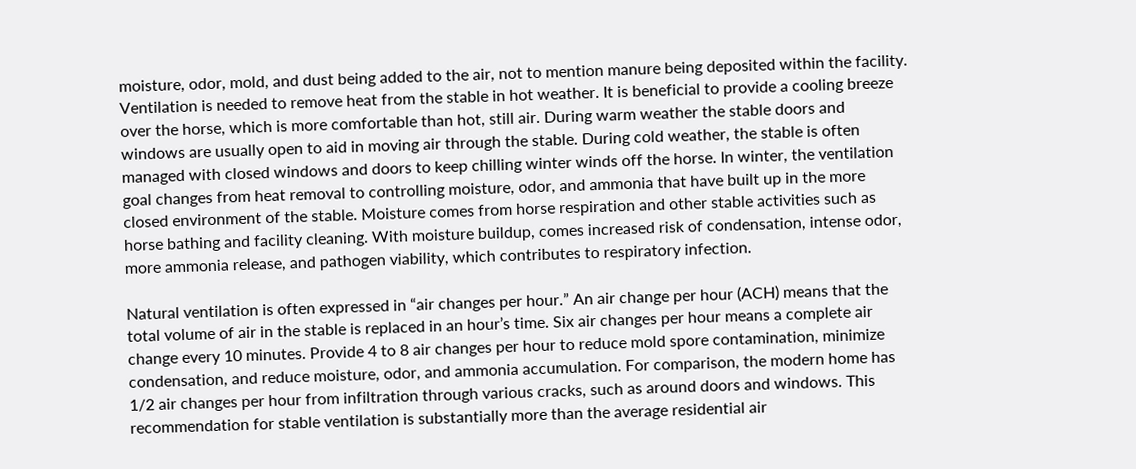moisture, odor, mold, and dust being added to the air, not to mention manure being deposited within the facility. Ventilation is needed to remove heat from the stable in hot weather. It is beneficial to provide a cooling breeze over the horse, which is more comfortable than hot, still air. During warm weather the stable doors and windows are usually open to aid in moving air through the stable. During cold weather, the stable is often managed with closed windows and doors to keep chilling winter winds off the horse. In winter, the ventilation goal changes from heat removal to controlling moisture, odor, and ammonia that have built up in the more closed environment of the stable. Moisture comes from horse respiration and other stable activities such as horse bathing and facility cleaning. With moisture buildup, comes increased risk of condensation, intense odor, more ammonia release, and pathogen viability, which contributes to respiratory infection.

Natural ventilation is often expressed in “air changes per hour.” An air change per hour (ACH) means that the total volume of air in the stable is replaced in an hour’s time. Six air changes per hour means a complete air change every 10 minutes. Provide 4 to 8 air changes per hour to reduce mold spore contamination, minimize condensation, and reduce moisture, odor, and ammonia accumulation. For comparison, the modern home has 1/2 air changes per hour from infiltration through various cracks, such as around doors and windows. This recommendation for stable ventilation is substantially more than the average residential air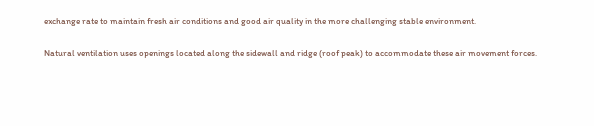exchange rate to maintain fresh air conditions and good air quality in the more challenging stable environment.

Natural ventilation uses openings located along the sidewall and ridge (roof peak) to accommodate these air movement forces.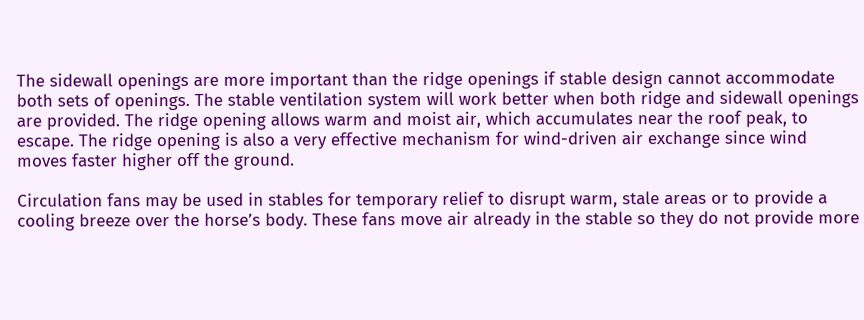The sidewall openings are more important than the ridge openings if stable design cannot accommodate both sets of openings. The stable ventilation system will work better when both ridge and sidewall openings are provided. The ridge opening allows warm and moist air, which accumulates near the roof peak, to escape. The ridge opening is also a very effective mechanism for wind-driven air exchange since wind moves faster higher off the ground.

Circulation fans may be used in stables for temporary relief to disrupt warm, stale areas or to provide a cooling breeze over the horse’s body. These fans move air already in the stable so they do not provide more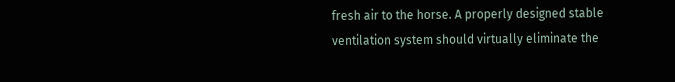fresh air to the horse. A properly designed stable ventilation system should virtually eliminate the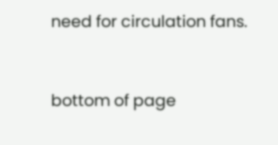need for circulation fans.


bottom of page